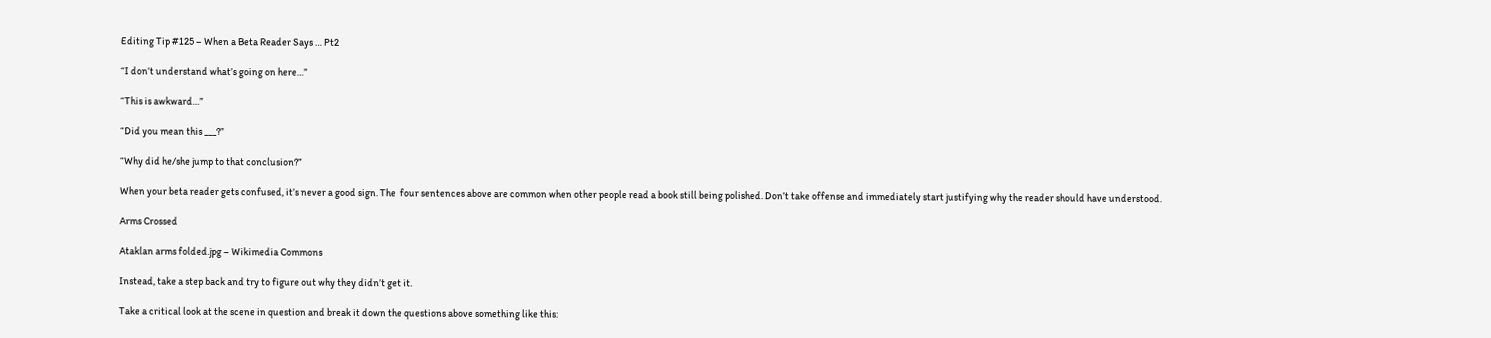Editing Tip #125 – When a Beta Reader Says … Pt2

“I don’t understand what’s going on here…”

“This is awkward…”

“Did you mean this ___?”

“Why did he/she jump to that conclusion?”

When your beta reader gets confused, it’s never a good sign. The  four sentences above are common when other people read a book still being polished. Don’t take offense and immediately start justifying why the reader should have understood.

Arms Crossed

Ataklan arms folded.jpg – Wikimedia Commons

Instead, take a step back and try to figure out why they didn’t get it.

Take a critical look at the scene in question and break it down the questions above something like this: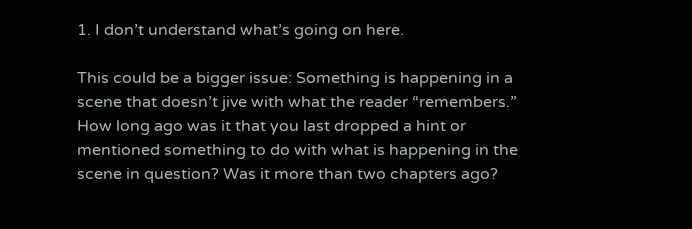1. I don’t understand what’s going on here.

This could be a bigger issue: Something is happening in a scene that doesn’t jive with what the reader “remembers.” How long ago was it that you last dropped a hint or mentioned something to do with what is happening in the scene in question? Was it more than two chapters ago?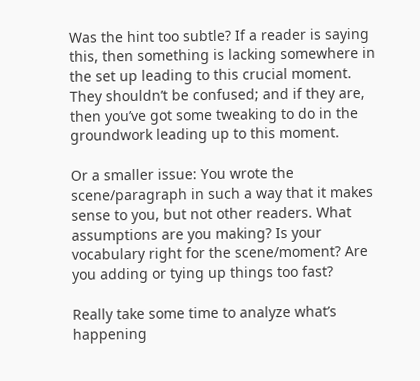Was the hint too subtle? If a reader is saying this, then something is lacking somewhere in the set up leading to this crucial moment. They shouldn’t be confused; and if they are, then you’ve got some tweaking to do in the groundwork leading up to this moment.

Or a smaller issue: You wrote the scene/paragraph in such a way that it makes sense to you, but not other readers. What assumptions are you making? Is your vocabulary right for the scene/moment? Are you adding or tying up things too fast?

Really take some time to analyze what’s happening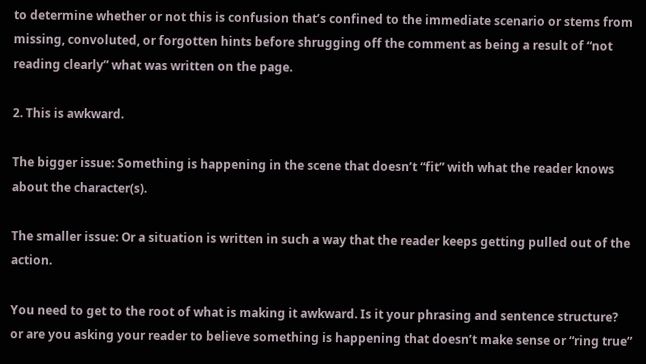to determine whether or not this is confusion that’s confined to the immediate scenario or stems from missing, convoluted, or forgotten hints before shrugging off the comment as being a result of “not reading clearly” what was written on the page.

2. This is awkward.

The bigger issue: Something is happening in the scene that doesn’t “fit” with what the reader knows about the character(s).

The smaller issue: Or a situation is written in such a way that the reader keeps getting pulled out of the action.

You need to get to the root of what is making it awkward. Is it your phrasing and sentence structure? or are you asking your reader to believe something is happening that doesn’t make sense or “ring true”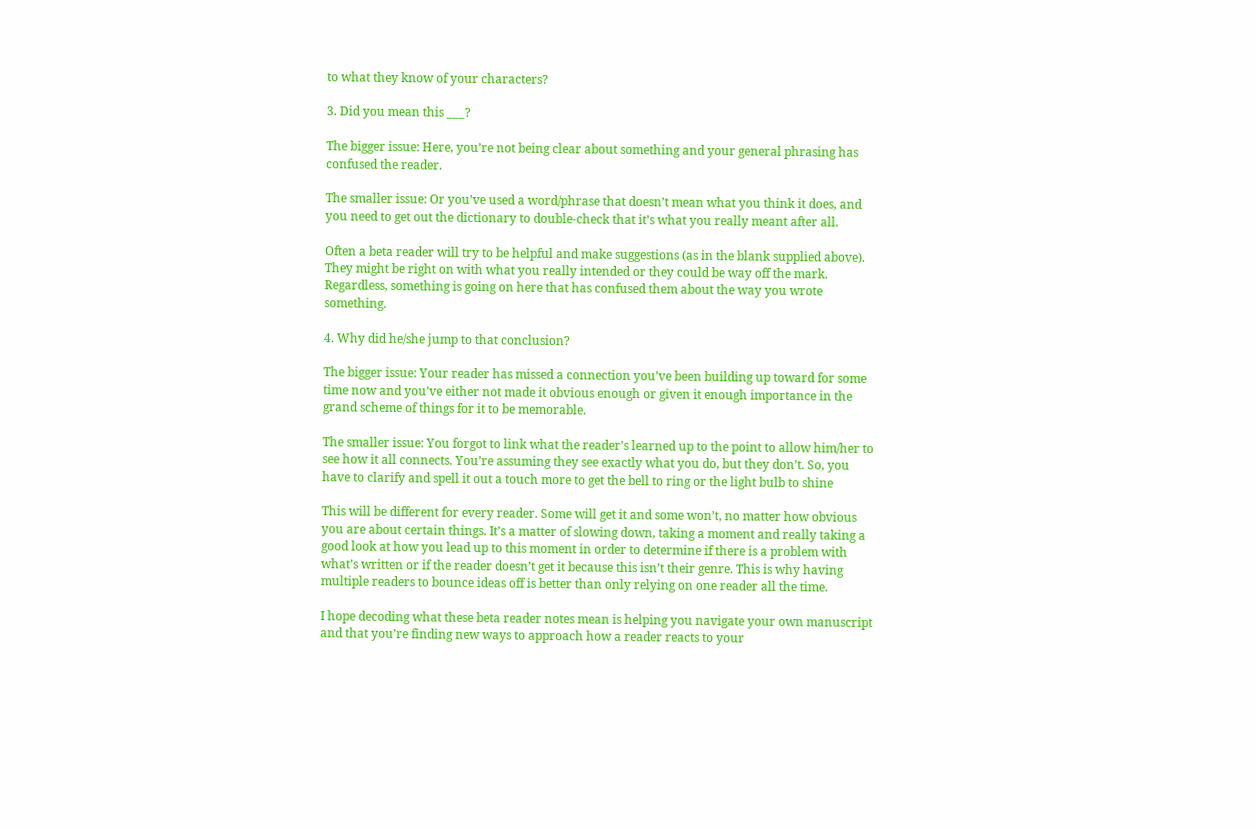to what they know of your characters?

3. Did you mean this ___?

The bigger issue: Here, you’re not being clear about something and your general phrasing has confused the reader.

The smaller issue: Or you’ve used a word/phrase that doesn’t mean what you think it does, and you need to get out the dictionary to double-check that it’s what you really meant after all.

Often a beta reader will try to be helpful and make suggestions (as in the blank supplied above). They might be right on with what you really intended or they could be way off the mark. Regardless, something is going on here that has confused them about the way you wrote something.

4. Why did he/she jump to that conclusion?

The bigger issue: Your reader has missed a connection you’ve been building up toward for some time now and you’ve either not made it obvious enough or given it enough importance in the grand scheme of things for it to be memorable.

The smaller issue: You forgot to link what the reader’s learned up to the point to allow him/her to see how it all connects. You’re assuming they see exactly what you do, but they don’t. So, you have to clarify and spell it out a touch more to get the bell to ring or the light bulb to shine

This will be different for every reader. Some will get it and some won’t, no matter how obvious you are about certain things. It’s a matter of slowing down, taking a moment and really taking a good look at how you lead up to this moment in order to determine if there is a problem with what’s written or if the reader doesn’t get it because this isn’t their genre. This is why having multiple readers to bounce ideas off is better than only relying on one reader all the time.

I hope decoding what these beta reader notes mean is helping you navigate your own manuscript and that you’re finding new ways to approach how a reader reacts to your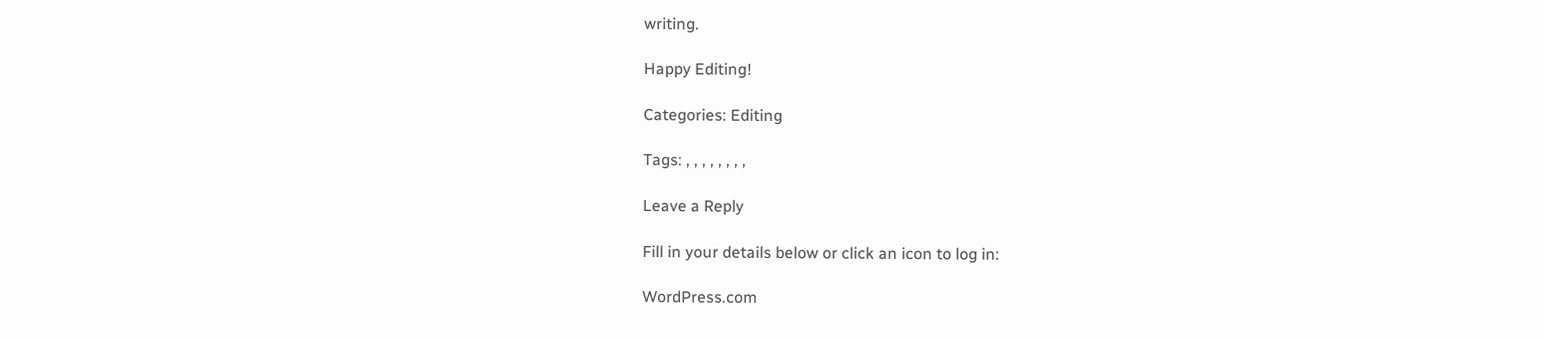writing.

Happy Editing!

Categories: Editing

Tags: , , , , , , , ,

Leave a Reply

Fill in your details below or click an icon to log in:

WordPress.com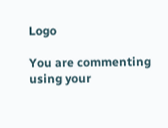Logo

You are commenting using your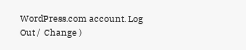WordPress.com account. Log Out /  Change )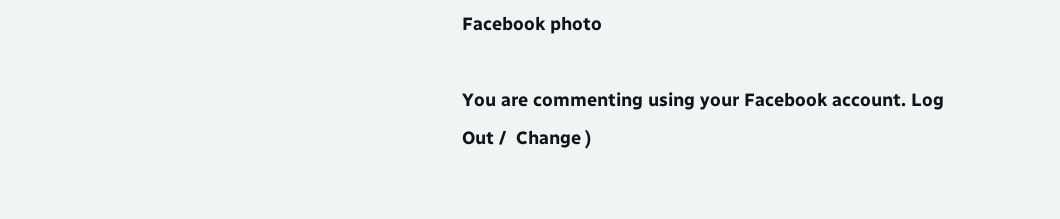Facebook photo

You are commenting using your Facebook account. Log Out /  Change )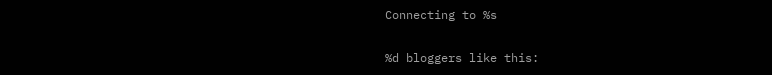Connecting to %s

%d bloggers like this: